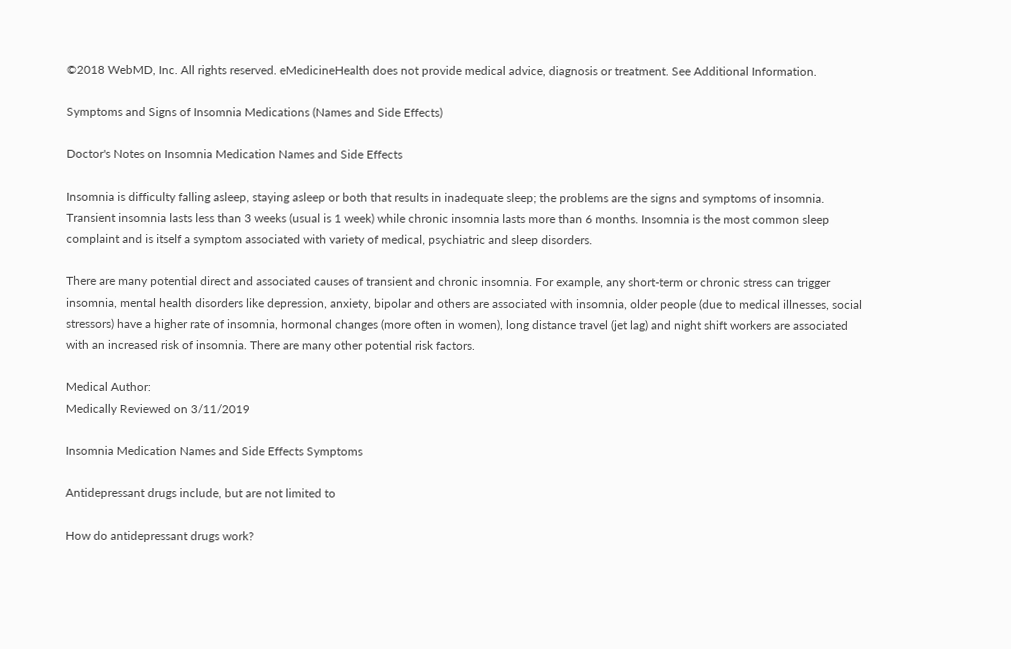©2018 WebMD, Inc. All rights reserved. eMedicineHealth does not provide medical advice, diagnosis or treatment. See Additional Information.

Symptoms and Signs of Insomnia Medications (Names and Side Effects)

Doctor's Notes on Insomnia Medication Names and Side Effects

Insomnia is difficulty falling asleep, staying asleep or both that results in inadequate sleep; the problems are the signs and symptoms of insomnia. Transient insomnia lasts less than 3 weeks (usual is 1 week) while chronic insomnia lasts more than 6 months. Insomnia is the most common sleep complaint and is itself a symptom associated with variety of medical, psychiatric and sleep disorders.

There are many potential direct and associated causes of transient and chronic insomnia. For example, any short-term or chronic stress can trigger insomnia, mental health disorders like depression, anxiety, bipolar and others are associated with insomnia, older people (due to medical illnesses, social stressors) have a higher rate of insomnia, hormonal changes (more often in women), long distance travel (jet lag) and night shift workers are associated with an increased risk of insomnia. There are many other potential risk factors.

Medical Author:
Medically Reviewed on 3/11/2019

Insomnia Medication Names and Side Effects Symptoms

Antidepressant drugs include, but are not limited to

How do antidepressant drugs work?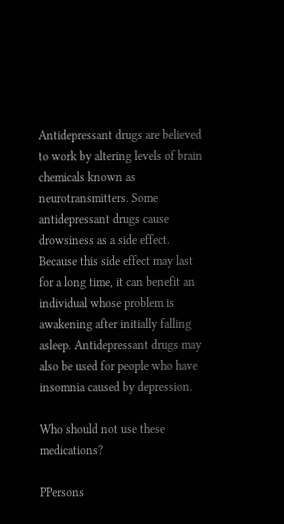Antidepressant drugs are believed to work by altering levels of brain chemicals known as neurotransmitters. Some antidepressant drugs cause drowsiness as a side effect. Because this side effect may last for a long time, it can benefit an individual whose problem is awakening after initially falling asleep. Antidepressant drugs may also be used for people who have insomnia caused by depression.

Who should not use these medications?

PPersons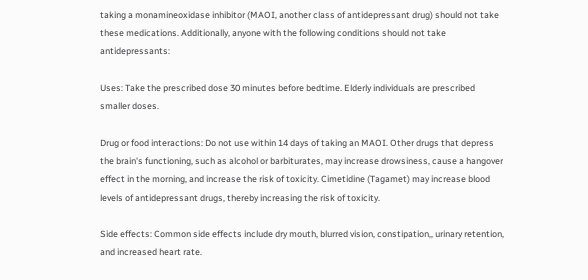taking a monamineoxidase inhibitor (MAOI, another class of antidepressant drug) should not take these medications. Additionally, anyone with the following conditions should not take antidepressants:

Uses: Take the prescribed dose 30 minutes before bedtime. Elderly individuals are prescribed smaller doses.

Drug or food interactions: Do not use within 14 days of taking an MAOI. Other drugs that depress the brain's functioning, such as alcohol or barbiturates, may increase drowsiness, cause a hangover effect in the morning, and increase the risk of toxicity. Cimetidine (Tagamet) may increase blood levels of antidepressant drugs, thereby increasing the risk of toxicity.

Side effects: Common side effects include dry mouth, blurred vision, constipation,, urinary retention, and increased heart rate.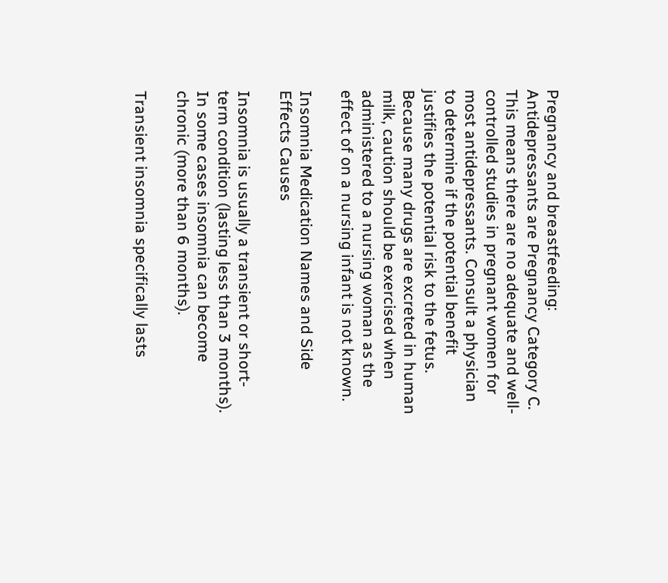Pregnancy and breastfeeding: Antidepressants are Pregnancy Category C. This means there are no adequate and well-controlled studies in pregnant women for most antidepressants. Consult a physician to determine if the potential benefit justifies the potential risk to the fetus. Because many drugs are excreted in human milk, caution should be exercised when administered to a nursing woman as the effect of on a nursing infant is not known.

Insomnia Medication Names and Side Effects Causes

Insomnia is usually a transient or short-term condition (lasting less than 3 months). In some cases insomnia can become chronic (more than 6 months).

Transient insomnia specifically lasts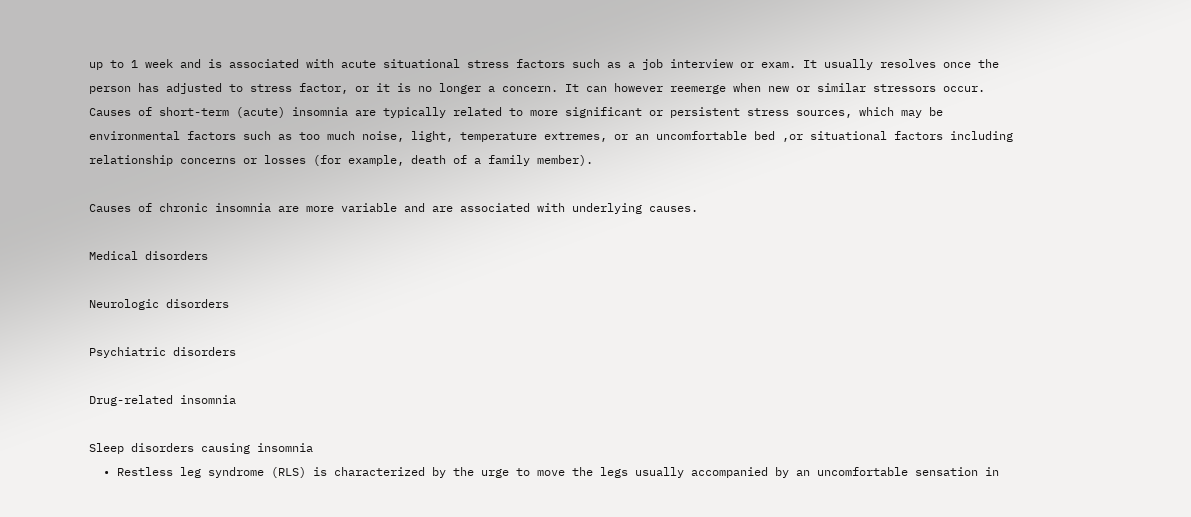up to 1 week and is associated with acute situational stress factors such as a job interview or exam. It usually resolves once the person has adjusted to stress factor, or it is no longer a concern. It can however reemerge when new or similar stressors occur. Causes of short-term (acute) insomnia are typically related to more significant or persistent stress sources, which may be environmental factors such as too much noise, light, temperature extremes, or an uncomfortable bed ,or situational factors including relationship concerns or losses (for example, death of a family member).

Causes of chronic insomnia are more variable and are associated with underlying causes.

Medical disorders

Neurologic disorders

Psychiatric disorders

Drug-related insomnia

Sleep disorders causing insomnia
  • Restless leg syndrome (RLS) is characterized by the urge to move the legs usually accompanied by an uncomfortable sensation in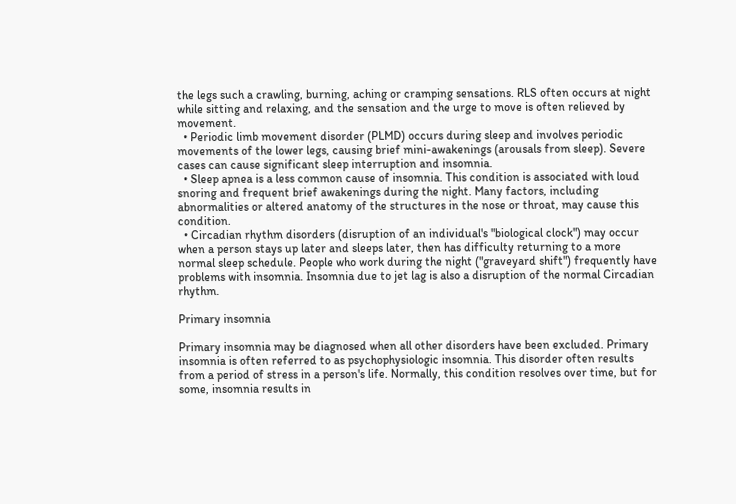the legs such a crawling, burning, aching or cramping sensations. RLS often occurs at night while sitting and relaxing, and the sensation and the urge to move is often relieved by movement.
  • Periodic limb movement disorder (PLMD) occurs during sleep and involves periodic movements of the lower legs, causing brief mini-awakenings (arousals from sleep). Severe cases can cause significant sleep interruption and insomnia.
  • Sleep apnea is a less common cause of insomnia. This condition is associated with loud snoring and frequent brief awakenings during the night. Many factors, including abnormalities or altered anatomy of the structures in the nose or throat, may cause this condition.
  • Circadian rhythm disorders (disruption of an individual's "biological clock") may occur when a person stays up later and sleeps later, then has difficulty returning to a more normal sleep schedule. People who work during the night ("graveyard shift") frequently have problems with insomnia. Insomnia due to jet lag is also a disruption of the normal Circadian rhythm.

Primary insomnia

Primary insomnia may be diagnosed when all other disorders have been excluded. Primary insomnia is often referred to as psychophysiologic insomnia. This disorder often results from a period of stress in a person's life. Normally, this condition resolves over time, but for some, insomnia results in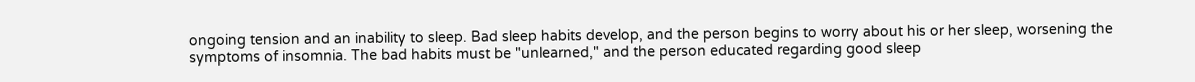ongoing tension and an inability to sleep. Bad sleep habits develop, and the person begins to worry about his or her sleep, worsening the symptoms of insomnia. The bad habits must be "unlearned," and the person educated regarding good sleep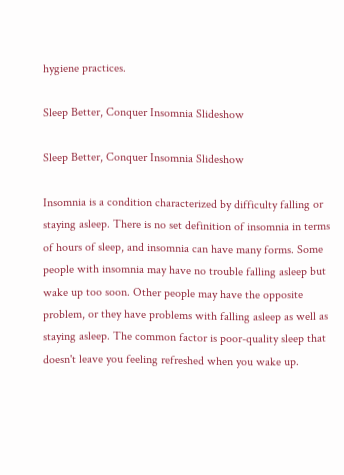hygiene practices.

Sleep Better, Conquer Insomnia Slideshow

Sleep Better, Conquer Insomnia Slideshow

Insomnia is a condition characterized by difficulty falling or staying asleep. There is no set definition of insomnia in terms of hours of sleep, and insomnia can have many forms. Some people with insomnia may have no trouble falling asleep but wake up too soon. Other people may have the opposite problem, or they have problems with falling asleep as well as staying asleep. The common factor is poor-quality sleep that doesn't leave you feeling refreshed when you wake up.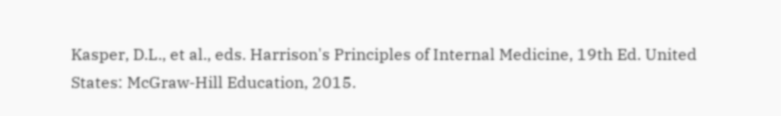Kasper, D.L., et al., eds. Harrison's Principles of Internal Medicine, 19th Ed. United States: McGraw-Hill Education, 2015.